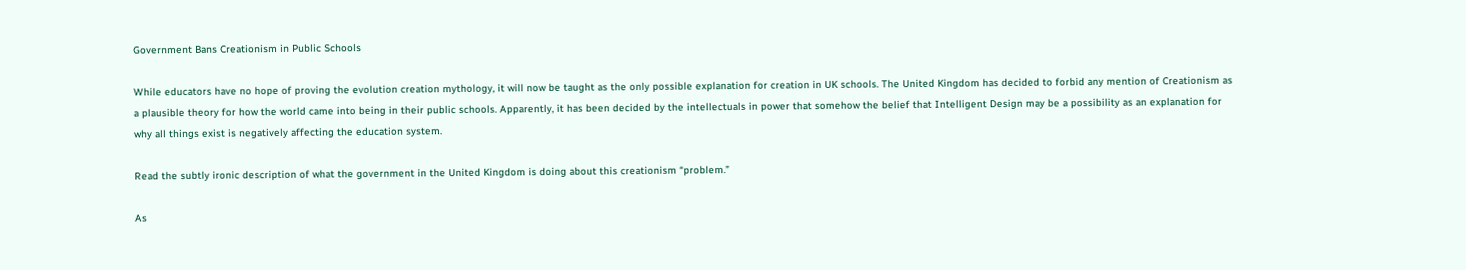Government Bans Creationism in Public Schools

While educators have no hope of proving the evolution creation mythology, it will now be taught as the only possible explanation for creation in UK schools. The United Kingdom has decided to forbid any mention of Creationism as a plausible theory for how the world came into being in their public schools. Apparently, it has been decided by the intellectuals in power that somehow the belief that Intelligent Design may be a possibility as an explanation for why all things exist is negatively affecting the education system.

Read the subtly ironic description of what the government in the United Kingdom is doing about this creationism “problem.”

As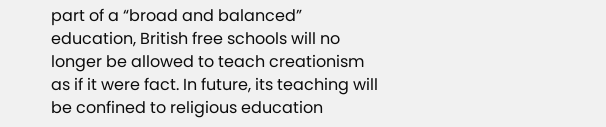part of a “broad and balanced” education, British free schools will no longer be allowed to teach creationism as if it were fact. In future, its teaching will be confined to religious education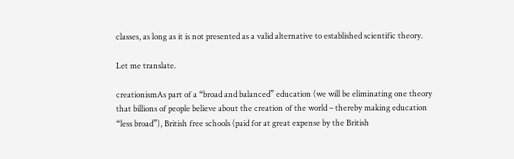classes, as long as it is not presented as a valid alternative to established scientific theory.

Let me translate.

creationismAs part of a “broad and balanced” education (we will be eliminating one theory that billions of people believe about the creation of the world – thereby making education “less broad”), British free schools (paid for at great expense by the British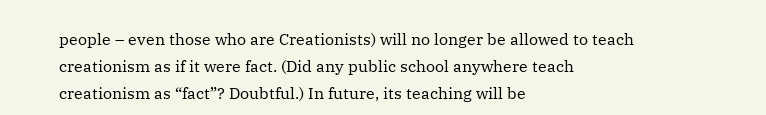people – even those who are Creationists) will no longer be allowed to teach creationism as if it were fact. (Did any public school anywhere teach creationism as “fact”? Doubtful.) In future, its teaching will be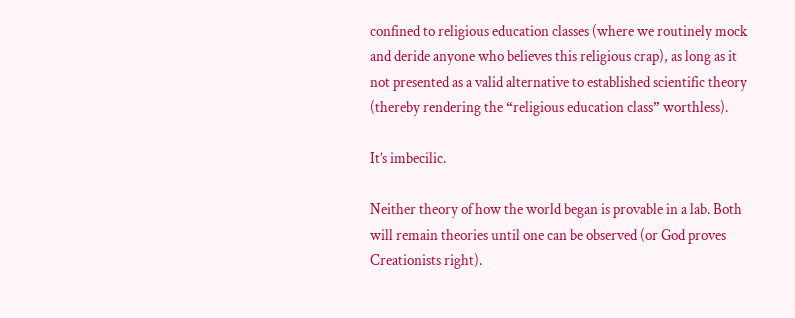confined to religious education classes (where we routinely mock and deride anyone who believes this religious crap), as long as it not presented as a valid alternative to established scientific theory (thereby rendering the “religious education class” worthless).

It’s imbecilic.

Neither theory of how the world began is provable in a lab. Both will remain theories until one can be observed (or God proves Creationists right).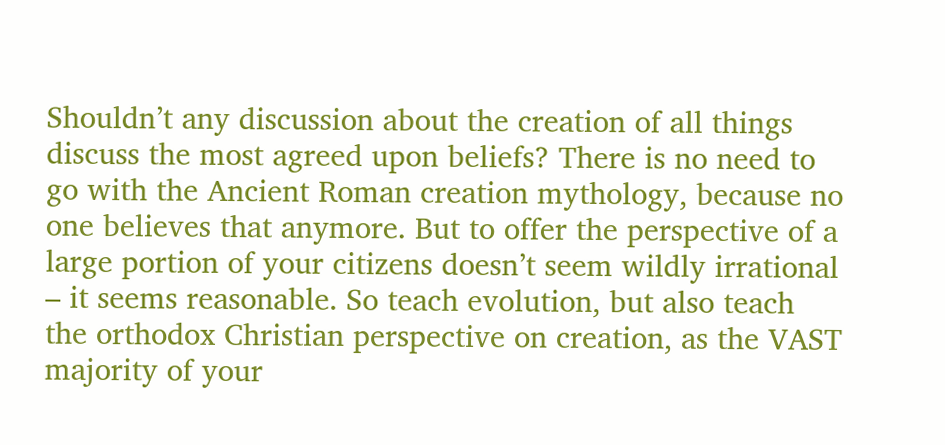Shouldn’t any discussion about the creation of all things discuss the most agreed upon beliefs? There is no need to go with the Ancient Roman creation mythology, because no one believes that anymore. But to offer the perspective of a large portion of your citizens doesn’t seem wildly irrational – it seems reasonable. So teach evolution, but also teach the orthodox Christian perspective on creation, as the VAST majority of your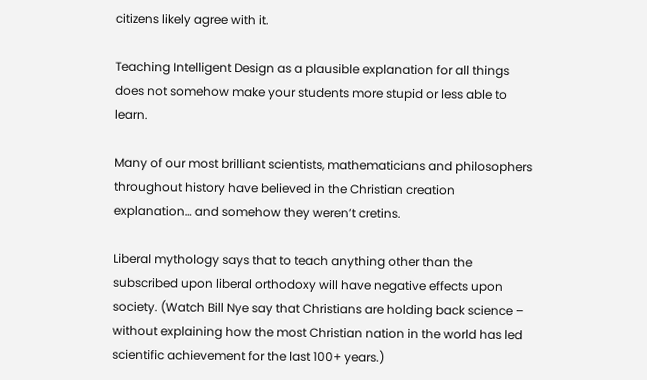citizens likely agree with it.

Teaching Intelligent Design as a plausible explanation for all things does not somehow make your students more stupid or less able to learn.

Many of our most brilliant scientists, mathematicians and philosophers throughout history have believed in the Christian creation explanation… and somehow they weren’t cretins.

Liberal mythology says that to teach anything other than the subscribed upon liberal orthodoxy will have negative effects upon society. (Watch Bill Nye say that Christians are holding back science – without explaining how the most Christian nation in the world has led scientific achievement for the last 100+ years.)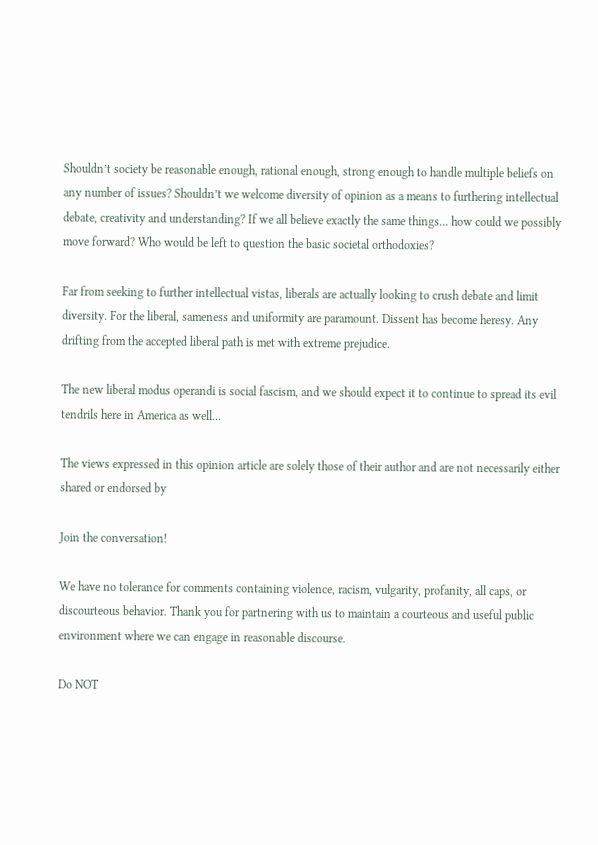Shouldn’t society be reasonable enough, rational enough, strong enough to handle multiple beliefs on any number of issues? Shouldn’t we welcome diversity of opinion as a means to furthering intellectual debate, creativity and understanding? If we all believe exactly the same things… how could we possibly move forward? Who would be left to question the basic societal orthodoxies?

Far from seeking to further intellectual vistas, liberals are actually looking to crush debate and limit diversity. For the liberal, sameness and uniformity are paramount. Dissent has become heresy. Any drifting from the accepted liberal path is met with extreme prejudice.

The new liberal modus operandi is social fascism, and we should expect it to continue to spread its evil tendrils here in America as well…

The views expressed in this opinion article are solely those of their author and are not necessarily either shared or endorsed by

Join the conversation!

We have no tolerance for comments containing violence, racism, vulgarity, profanity, all caps, or discourteous behavior. Thank you for partnering with us to maintain a courteous and useful public environment where we can engage in reasonable discourse.

Do NOT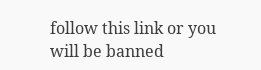follow this link or you will be banned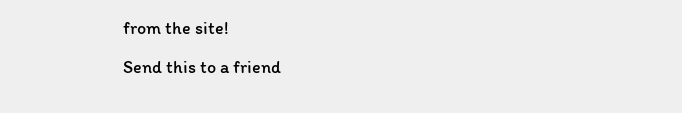from the site!

Send this to a friend